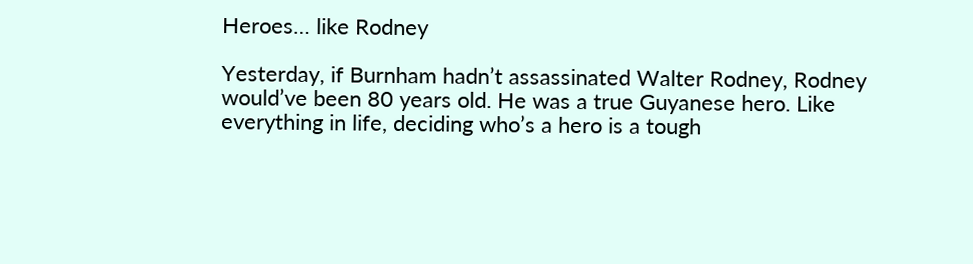Heroes… like Rodney

Yesterday, if Burnham hadn’t assassinated Walter Rodney, Rodney would’ve been 80 years old. He was a true Guyanese hero. Like everything in life, deciding who’s a hero is a tough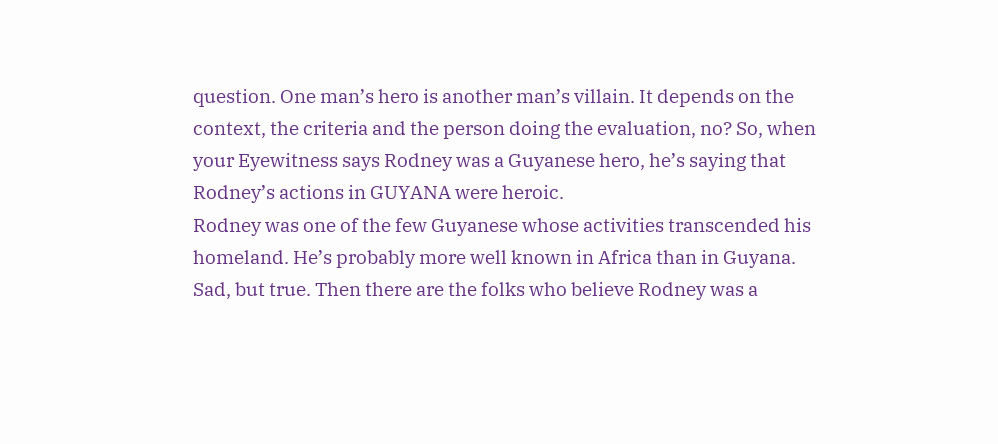question. One man’s hero is another man’s villain. It depends on the context, the criteria and the person doing the evaluation, no? So, when your Eyewitness says Rodney was a Guyanese hero, he’s saying that Rodney’s actions in GUYANA were heroic.
Rodney was one of the few Guyanese whose activities transcended his homeland. He’s probably more well known in Africa than in Guyana. Sad, but true. Then there are the folks who believe Rodney was a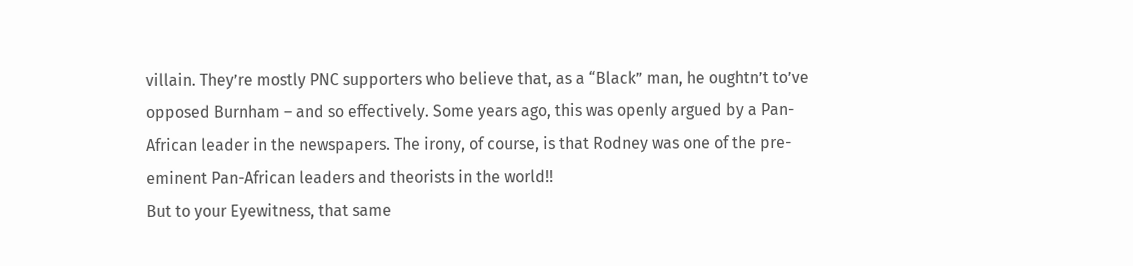villain. They’re mostly PNC supporters who believe that, as a “Black” man, he oughtn’t to’ve opposed Burnham – and so effectively. Some years ago, this was openly argued by a Pan- African leader in the newspapers. The irony, of course, is that Rodney was one of the pre-eminent Pan-African leaders and theorists in the world!!
But to your Eyewitness, that same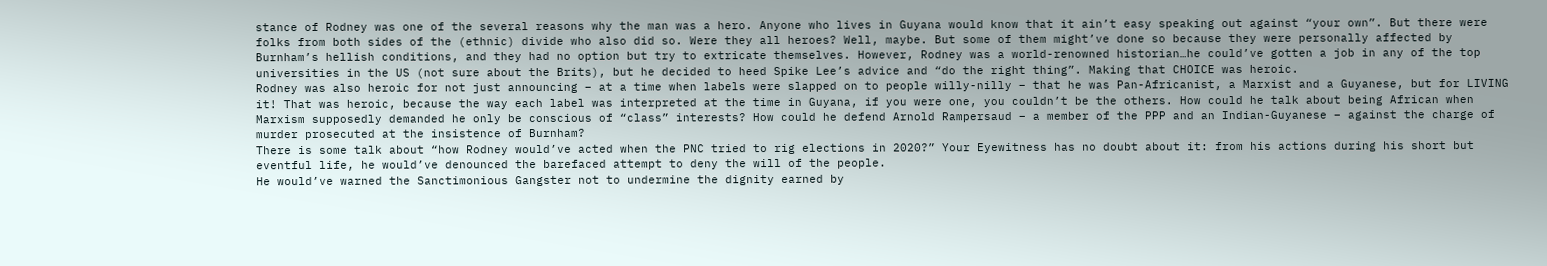stance of Rodney was one of the several reasons why the man was a hero. Anyone who lives in Guyana would know that it ain’t easy speaking out against “your own”. But there were folks from both sides of the (ethnic) divide who also did so. Were they all heroes? Well, maybe. But some of them might’ve done so because they were personally affected by Burnham’s hellish conditions, and they had no option but try to extricate themselves. However, Rodney was a world-renowned historian…he could’ve gotten a job in any of the top universities in the US (not sure about the Brits), but he decided to heed Spike Lee’s advice and “do the right thing”. Making that CHOICE was heroic.
Rodney was also heroic for not just announcing – at a time when labels were slapped on to people willy-nilly – that he was Pan-Africanist, a Marxist and a Guyanese, but for LIVING it! That was heroic, because the way each label was interpreted at the time in Guyana, if you were one, you couldn’t be the others. How could he talk about being African when Marxism supposedly demanded he only be conscious of “class” interests? How could he defend Arnold Rampersaud – a member of the PPP and an Indian-Guyanese – against the charge of murder prosecuted at the insistence of Burnham?
There is some talk about “how Rodney would’ve acted when the PNC tried to rig elections in 2020?” Your Eyewitness has no doubt about it: from his actions during his short but eventful life, he would’ve denounced the barefaced attempt to deny the will of the people.
He would’ve warned the Sanctimonious Gangster not to undermine the dignity earned by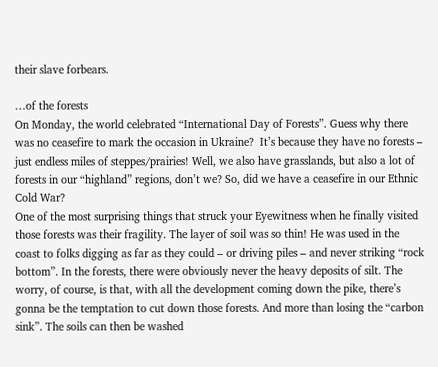their slave forbears.

…of the forests
On Monday, the world celebrated “International Day of Forests”. Guess why there was no ceasefire to mark the occasion in Ukraine?  It’s because they have no forests – just endless miles of steppes/prairies! Well, we also have grasslands, but also a lot of forests in our “highland” regions, don’t we? So, did we have a ceasefire in our Ethnic Cold War?
One of the most surprising things that struck your Eyewitness when he finally visited those forests was their fragility. The layer of soil was so thin! He was used in the coast to folks digging as far as they could – or driving piles – and never striking “rock bottom”. In the forests, there were obviously never the heavy deposits of silt. The worry, of course, is that, with all the development coming down the pike, there’s gonna be the temptation to cut down those forests. And more than losing the “carbon sink”. The soils can then be washed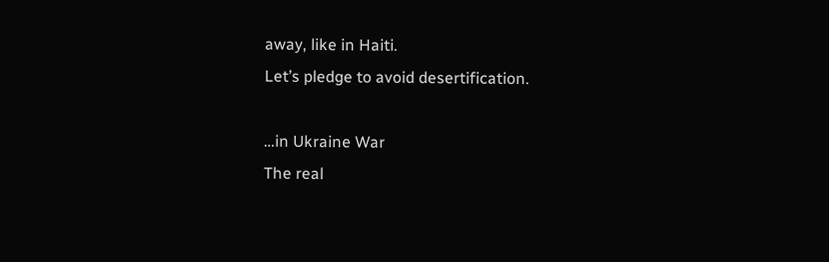away, like in Haiti.
Let’s pledge to avoid desertification.

…in Ukraine War
The real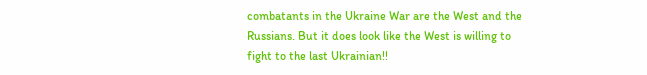combatants in the Ukraine War are the West and the Russians. But it does look like the West is willing to fight to the last Ukrainian!!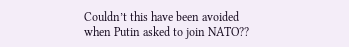Couldn’t this have been avoided when Putin asked to join NATO??